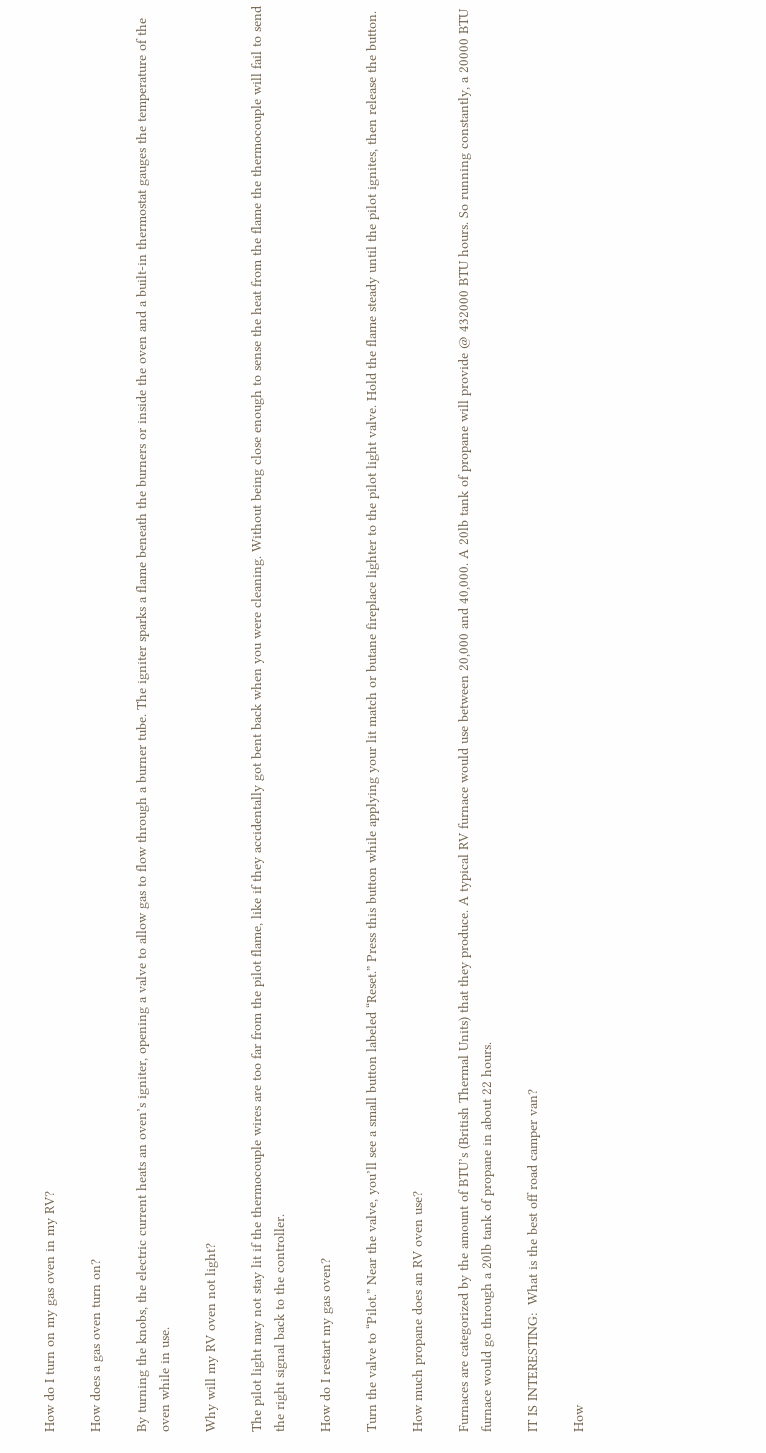How do I turn on my gas oven in my RV?

How does a gas oven turn on?

By turning the knobs, the electric current heats an oven’s igniter, opening a valve to allow gas to flow through a burner tube. The igniter sparks a flame beneath the burners or inside the oven and a built-in thermostat gauges the temperature of the oven while in use.

Why will my RV oven not light?

The pilot light may not stay lit if the thermocouple wires are too far from the pilot flame, like if they accidentally got bent back when you were cleaning. Without being close enough to sense the heat from the flame the thermocouple will fail to send the right signal back to the controller.

How do I restart my gas oven?

Turn the valve to “Pilot.” Near the valve, you’ll see a small button labeled “Reset.” Press this button while applying your lit match or butane fireplace lighter to the pilot light valve. Hold the flame steady until the pilot ignites, then release the button.

How much propane does an RV oven use?

Furnaces are categorized by the amount of BTU’s (British Thermal Units) that they produce. A typical RV furnace would use between 20,000 and 40,000. A 20lb tank of propane will provide @ 432000 BTU hours. So running constantly, a 20000 BTU furnace would go through a 20lb tank of propane in about 22 hours.

IT IS INTERESTING:  What is the best off road camper van?

How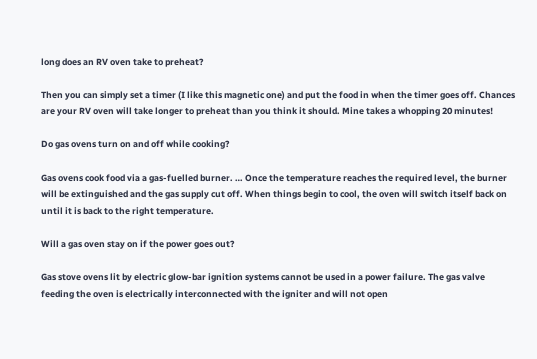long does an RV oven take to preheat?

Then you can simply set a timer (I like this magnetic one) and put the food in when the timer goes off. Chances are your RV oven will take longer to preheat than you think it should. Mine takes a whopping 20 minutes!

Do gas ovens turn on and off while cooking?

Gas ovens cook food via a gas-fuelled burner. … Once the temperature reaches the required level, the burner will be extinguished and the gas supply cut off. When things begin to cool, the oven will switch itself back on until it is back to the right temperature.

Will a gas oven stay on if the power goes out?

Gas stove ovens lit by electric glow-bar ignition systems cannot be used in a power failure. The gas valve feeding the oven is electrically interconnected with the igniter and will not open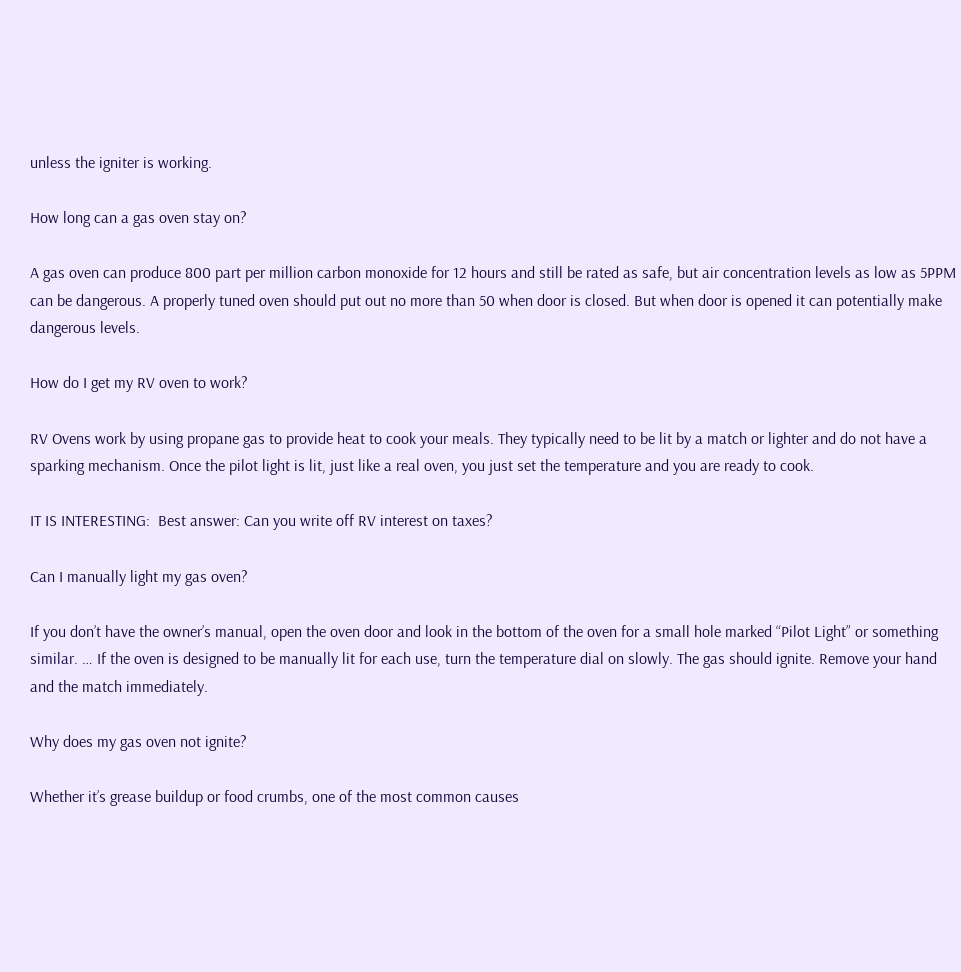unless the igniter is working.

How long can a gas oven stay on?

A gas oven can produce 800 part per million carbon monoxide for 12 hours and still be rated as safe, but air concentration levels as low as 5PPM can be dangerous. A properly tuned oven should put out no more than 50 when door is closed. But when door is opened it can potentially make dangerous levels.

How do I get my RV oven to work?

RV Ovens work by using propane gas to provide heat to cook your meals. They typically need to be lit by a match or lighter and do not have a sparking mechanism. Once the pilot light is lit, just like a real oven, you just set the temperature and you are ready to cook.

IT IS INTERESTING:  Best answer: Can you write off RV interest on taxes?

Can I manually light my gas oven?

If you don’t have the owner’s manual, open the oven door and look in the bottom of the oven for a small hole marked “Pilot Light” or something similar. … If the oven is designed to be manually lit for each use, turn the temperature dial on slowly. The gas should ignite. Remove your hand and the match immediately.

Why does my gas oven not ignite?

Whether it’s grease buildup or food crumbs, one of the most common causes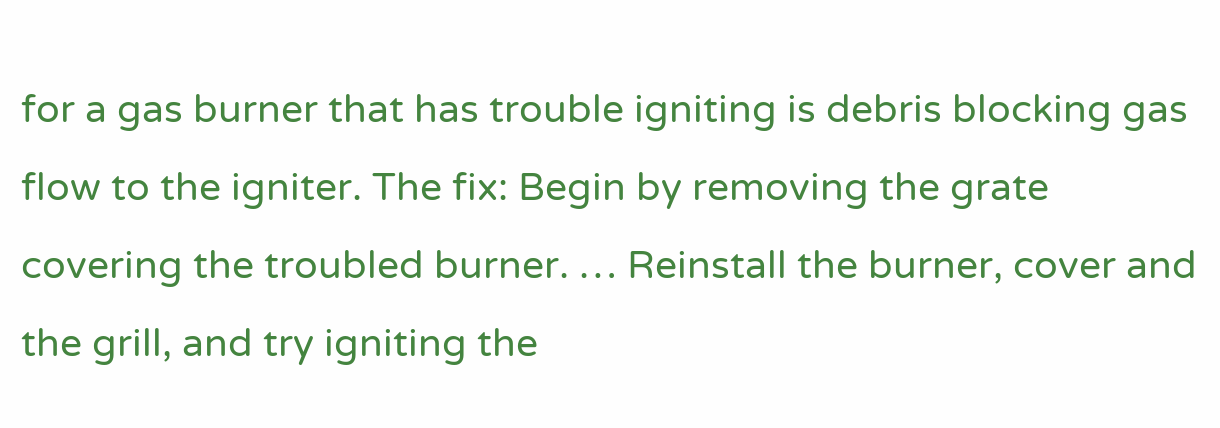for a gas burner that has trouble igniting is debris blocking gas flow to the igniter. The fix: Begin by removing the grate covering the troubled burner. … Reinstall the burner, cover and the grill, and try igniting the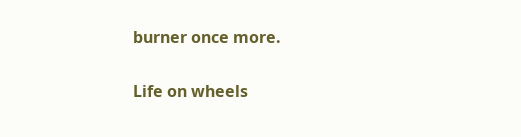burner once more.

Life on wheels